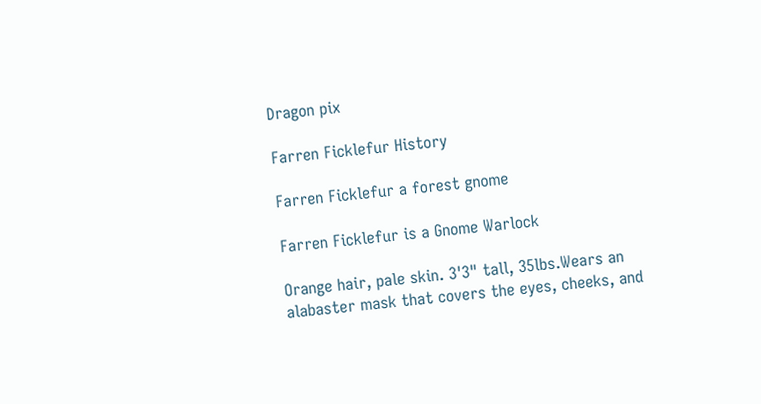Dragon pix

Farren Ficklefur History

Farren Ficklefur a forest gnome

Farren Ficklefur is a Gnome Warlock

Orange hair, pale skin. 3'3" tall, 35lbs.Wears an alabaster mask that covers the eyes, cheeks, and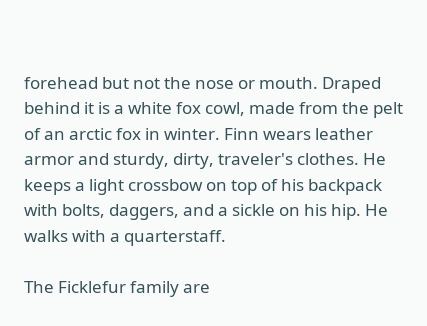forehead but not the nose or mouth. Draped behind it is a white fox cowl, made from the pelt of an arctic fox in winter. Finn wears leather armor and sturdy, dirty, traveler's clothes. He keeps a light crossbow on top of his backpack with bolts, daggers, and a sickle on his hip. He walks with a quarterstaff.

The Ficklefur family are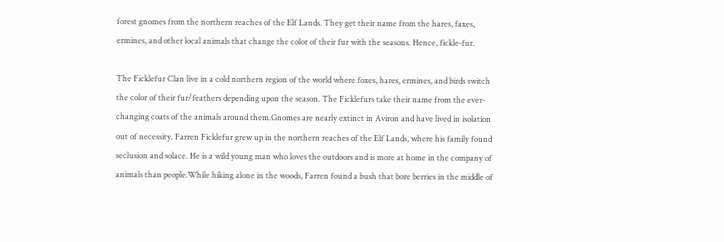forest gnomes from the northern reaches of the Elf Lands. They get their name from the hares, faxes, ermines, and other local animals that change the color of their fur with the seasons. Hence, fickle-fur.

The Ficklefur Clan live in a cold northern region of the world where foxes, hares, ermines, and birds switch the color of their fur/feathers depending upon the season. The Ficklefurs take their name from the ever-changing coats of the animals around them.Gnomes are nearly extinct in Aviron and have lived in isolation out of necessity. Farren Ficklefur grew up in the northern reaches of the Elf Lands, where his family found seclusion and solace. He is a wild young man who loves the outdoors and is more at home in the company of animals than people.While hiking alone in the woods, Farren found a bush that bore berries in the middle of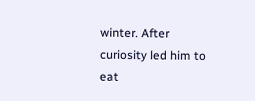winter. After curiosity led him to eat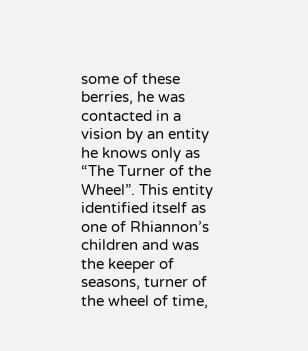some of these berries, he was contacted in a vision by an entity he knows only as “The Turner of the Wheel”. This entity identified itself as one of Rhiannon’s children and was the keeper of seasons, turner of the wheel of time,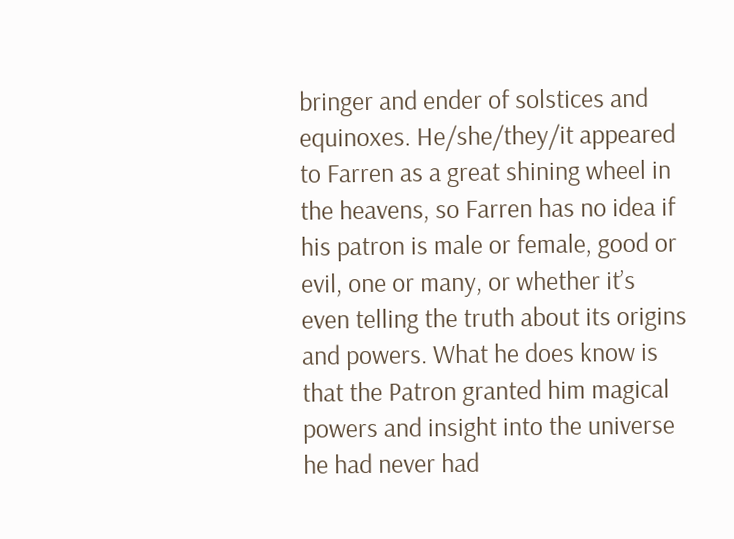bringer and ender of solstices and equinoxes. He/she/they/it appeared to Farren as a great shining wheel in the heavens, so Farren has no idea if his patron is male or female, good or evil, one or many, or whether it’s even telling the truth about its origins and powers. What he does know is that the Patron granted him magical powers and insight into the universe he had never had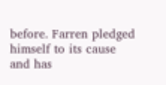before. Farren pledged himself to its cause and has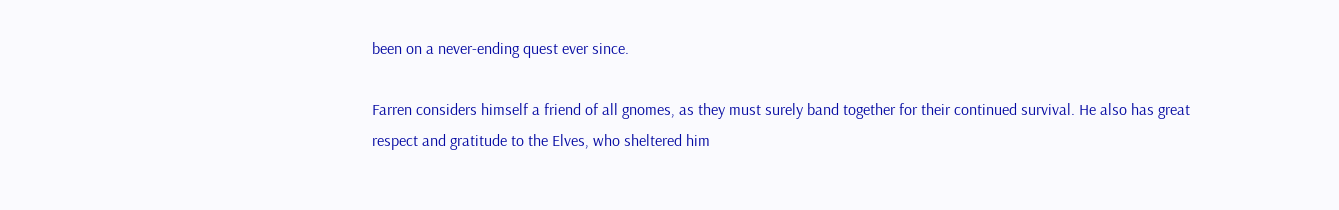been on a never-ending quest ever since.

Farren considers himself a friend of all gnomes, as they must surely band together for their continued survival. He also has great respect and gratitude to the Elves, who sheltered him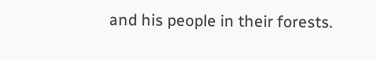and his people in their forests.